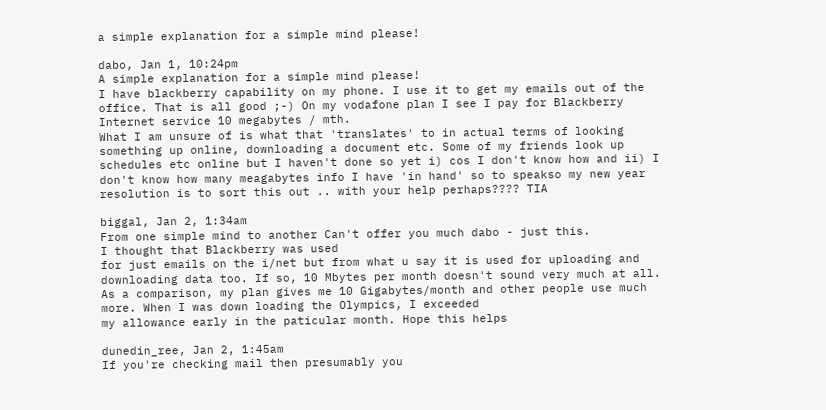a simple explanation for a simple mind please!

dabo, Jan 1, 10:24pm
A simple explanation for a simple mind please!
I have blackberry capability on my phone. I use it to get my emails out of the office. That is all good ;-) On my vodafone plan I see I pay for Blackberry Internet service 10 megabytes / mth.
What I am unsure of is what that 'translates' to in actual terms of looking something up online, downloading a document etc. Some of my friends look up schedules etc online but I haven't done so yet i) cos I don't know how and ii) I don't know how many meagabytes info I have 'in hand' so to speakso my new year resolution is to sort this out .. with your help perhaps???? TIA

biggal, Jan 2, 1:34am
From one simple mind to another Can't offer you much dabo - just this.
I thought that Blackberry was used
for just emails on the i/net but from what u say it is used for uploading and downloading data too. If so, 10 Mbytes per month doesn't sound very much at all. As a comparison, my plan gives me 10 Gigabytes/month and other people use much more. When I was down loading the Olympics, I exceeded
my allowance early in the paticular month. Hope this helps

dunedin_ree, Jan 2, 1:45am
If you're checking mail then presumably you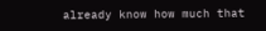already know how much that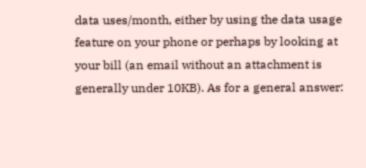data uses/month, either by using the data usage feature on your phone or perhaps by looking at your bill (an email without an attachment is generally under 10KB). As for a general answer: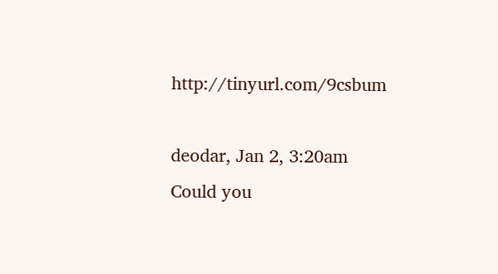http://tinyurl.com/9csbum

deodar, Jan 2, 3:20am
Could you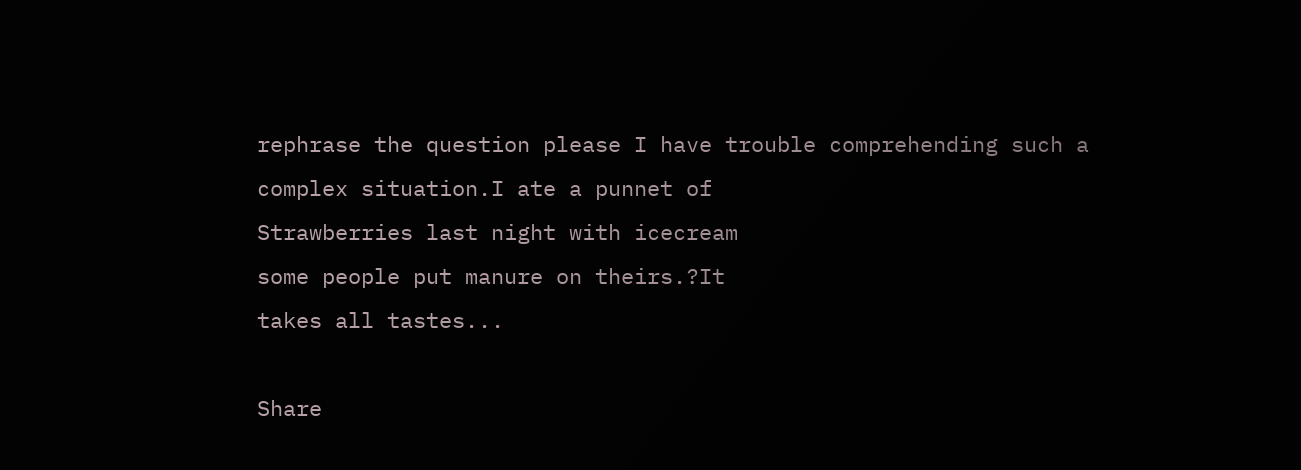rephrase the question please I have trouble comprehending such a
complex situation.I ate a punnet of
Strawberries last night with icecream
some people put manure on theirs.?It
takes all tastes...

Share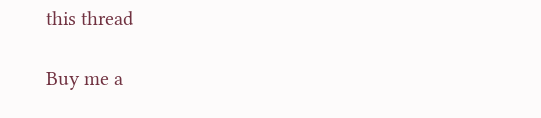this thread

Buy me a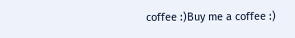coffee :)Buy me a coffee :)